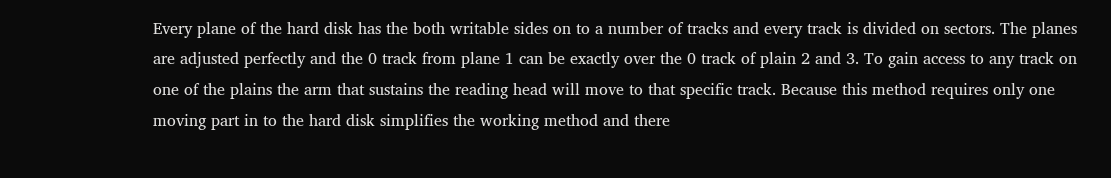Every plane of the hard disk has the both writable sides on to a number of tracks and every track is divided on sectors. The planes are adjusted perfectly and the 0 track from plane 1 can be exactly over the 0 track of plain 2 and 3. To gain access to any track on one of the plains the arm that sustains the reading head will move to that specific track. Because this method requires only one moving part in to the hard disk simplifies the working method and there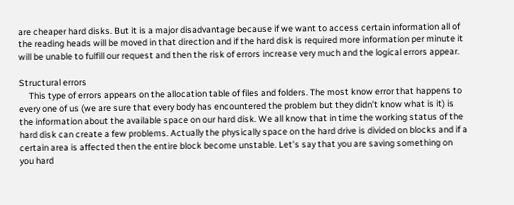are cheaper hard disks. But it is a major disadvantage because if we want to access certain information all of the reading heads will be moved in that direction and if the hard disk is required more information per minute it will be unable to fulfill our request and then the risk of errors increase very much and the logical errors appear.

Structural errors
     This type of errors appears on the allocation table of files and folders. The most know error that happens to every one of us (we are sure that every body has encountered the problem but they didn’t know what is it) is the information about the available space on our hard disk. We all know that in time the working status of the hard disk can create a few problems. Actually the physically space on the hard drive is divided on blocks and if a certain area is affected then the entire block become unstable. Let’s say that you are saving something on you hard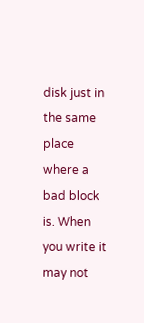disk just in the same place where a bad block is. When you write it may not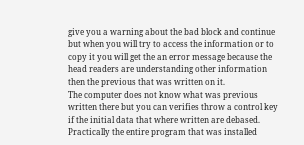give you a warning about the bad block and continue but when you will try to access the information or to copy it you will get the an error message because the head readers are understanding other information then the previous that was written on it.
The computer does not know what was previous written there but you can verifies throw a control key if the initial data that where written are debased. Practically the entire program that was installed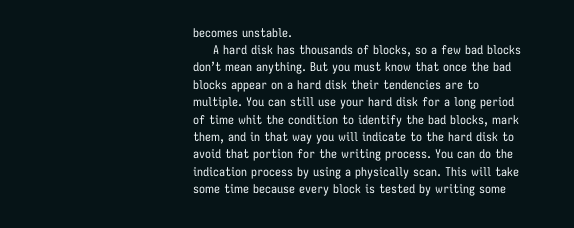becomes unstable.
     A hard disk has thousands of blocks, so a few bad blocks don’t mean anything. But you must know that once the bad blocks appear on a hard disk their tendencies are to multiple. You can still use your hard disk for a long period of time whit the condition to identify the bad blocks, mark them, and in that way you will indicate to the hard disk to avoid that portion for the writing process. You can do the indication process by using a physically scan. This will take some time because every block is tested by writing some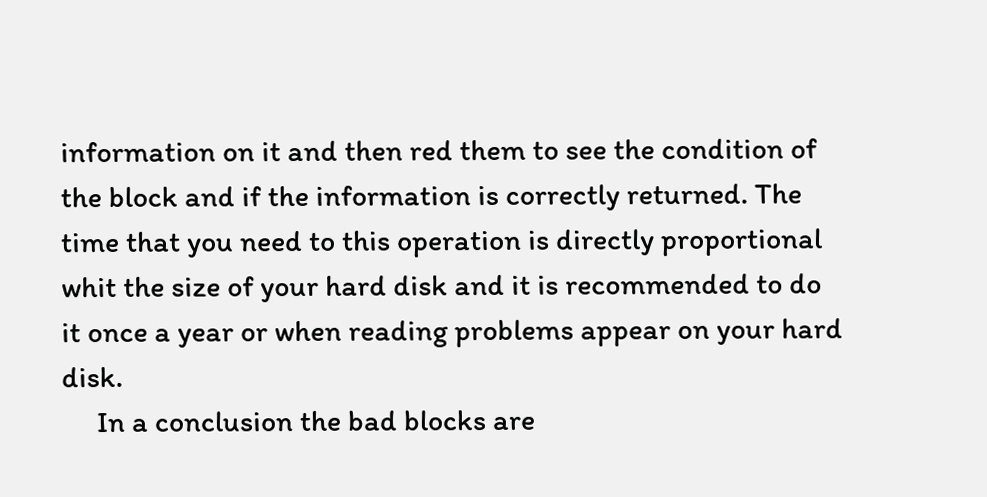information on it and then red them to see the condition of the block and if the information is correctly returned. The time that you need to this operation is directly proportional whit the size of your hard disk and it is recommended to do it once a year or when reading problems appear on your hard disk.
     In a conclusion the bad blocks are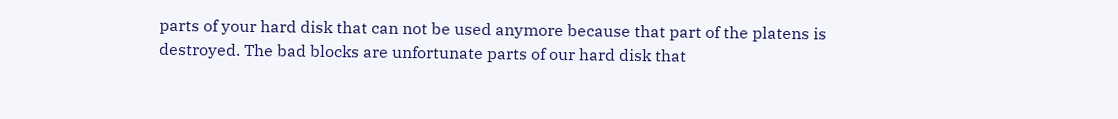parts of your hard disk that can not be used anymore because that part of the platens is destroyed. The bad blocks are unfortunate parts of our hard disk that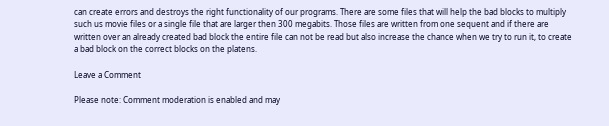can create errors and destroys the right functionality of our programs. There are some files that will help the bad blocks to multiply such us movie files or a single file that are larger then 300 megabits. Those files are written from one sequent and if there are written over an already created bad block the entire file can not be read but also increase the chance when we try to run it, to create a bad block on the correct blocks on the platens.

Leave a Comment

Please note: Comment moderation is enabled and may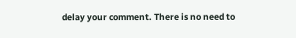delay your comment. There is no need to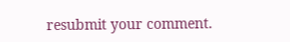resubmit your comment.